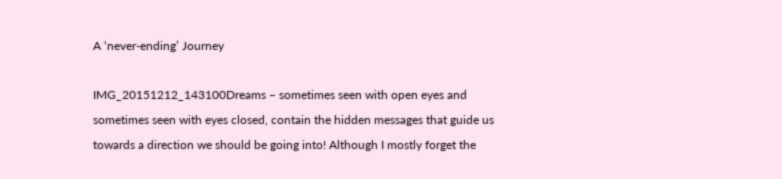A ‘never-ending’ Journey

IMG_20151212_143100Dreams – sometimes seen with open eyes and sometimes seen with eyes closed, contain the hidden messages that guide us towards a direction we should be going into! Although I mostly forget the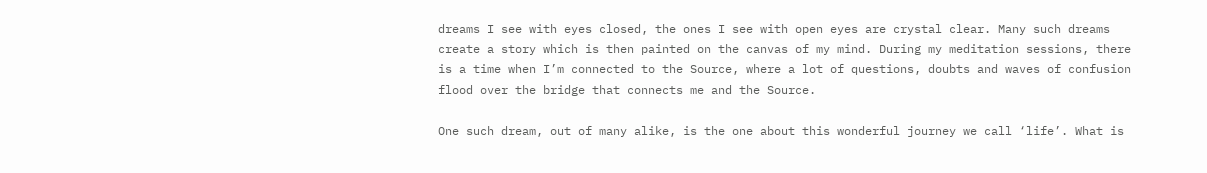dreams I see with eyes closed, the ones I see with open eyes are crystal clear. Many such dreams create a story which is then painted on the canvas of my mind. During my meditation sessions, there is a time when I’m connected to the Source, where a lot of questions, doubts and waves of confusion flood over the bridge that connects me and the Source.

One such dream, out of many alike, is the one about this wonderful journey we call ‘life’. What is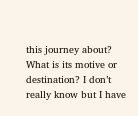this journey about? What is its motive or destination? I don’t really know but I have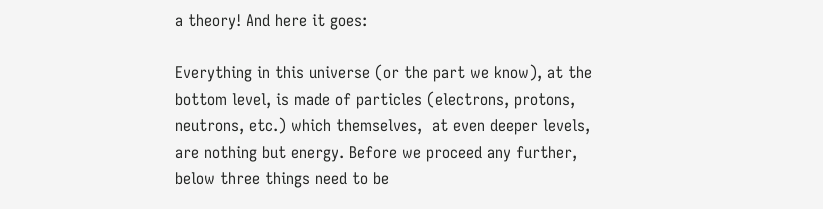a theory! And here it goes:

Everything in this universe (or the part we know), at the bottom level, is made of particles (electrons, protons, neutrons, etc.) which themselves,  at even deeper levels, are nothing but energy. Before we proceed any further, below three things need to be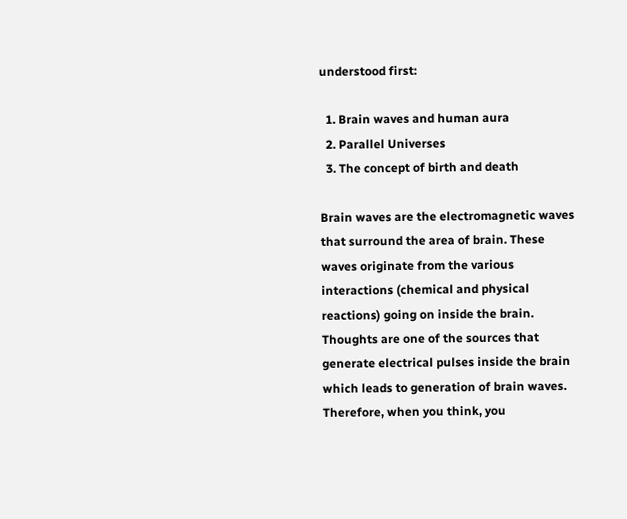understood first:

  1. Brain waves and human aura
  2. Parallel Universes
  3. The concept of birth and death

Brain waves are the electromagnetic waves that surround the area of brain. These waves originate from the various interactions (chemical and physical reactions) going on inside the brain. Thoughts are one of the sources that generate electrical pulses inside the brain which leads to generation of brain waves. Therefore, when you think, you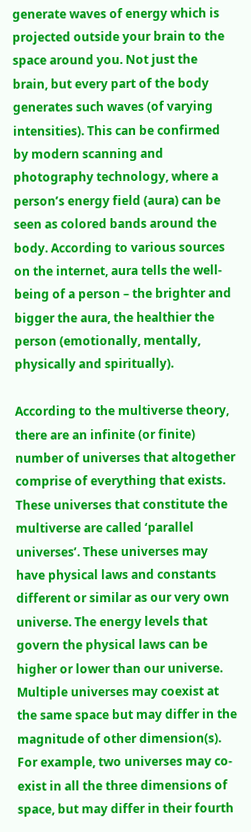generate waves of energy which is projected outside your brain to the space around you. Not just the brain, but every part of the body generates such waves (of varying intensities). This can be confirmed by modern scanning and photography technology, where a person’s energy field (aura) can be seen as colored bands around the body. According to various sources on the internet, aura tells the well-being of a person – the brighter and bigger the aura, the healthier the person (emotionally, mentally, physically and spiritually).

According to the multiverse theory, there are an infinite (or finite) number of universes that altogether comprise of everything that exists. These universes that constitute the multiverse are called ‘parallel universes’. These universes may have physical laws and constants different or similar as our very own universe. The energy levels that govern the physical laws can be higher or lower than our universe. Multiple universes may coexist at the same space but may differ in the magnitude of other dimension(s). For example, two universes may co-exist in all the three dimensions of space, but may differ in their fourth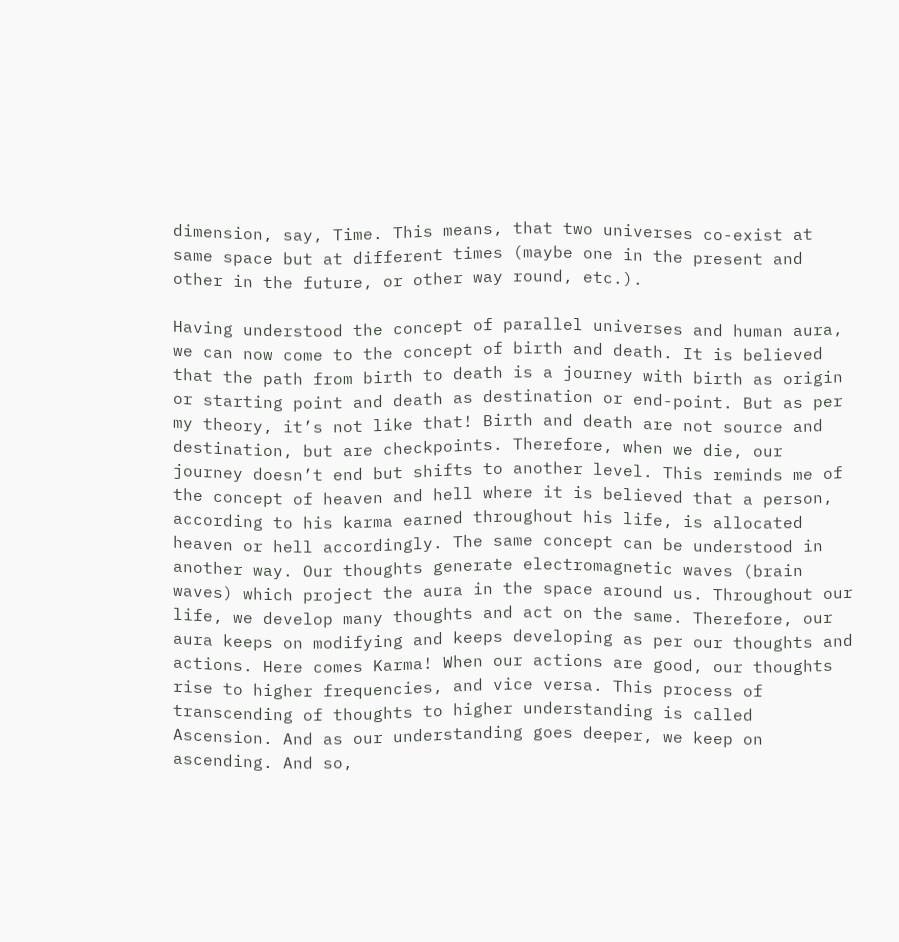dimension, say, Time. This means, that two universes co-exist at same space but at different times (maybe one in the present and other in the future, or other way round, etc.).

Having understood the concept of parallel universes and human aura, we can now come to the concept of birth and death. It is believed that the path from birth to death is a journey with birth as origin or starting point and death as destination or end-point. But as per my theory, it’s not like that! Birth and death are not source and destination, but are checkpoints. Therefore, when we die, our journey doesn’t end but shifts to another level. This reminds me of the concept of heaven and hell where it is believed that a person, according to his karma earned throughout his life, is allocated heaven or hell accordingly. The same concept can be understood in another way. Our thoughts generate electromagnetic waves (brain waves) which project the aura in the space around us. Throughout our life, we develop many thoughts and act on the same. Therefore, our aura keeps on modifying and keeps developing as per our thoughts and actions. Here comes Karma! When our actions are good, our thoughts rise to higher frequencies, and vice versa. This process of transcending of thoughts to higher understanding is called Ascension. And as our understanding goes deeper, we keep on ascending. And so,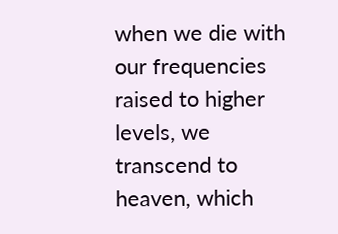when we die with our frequencies raised to higher levels, we transcend to heaven, which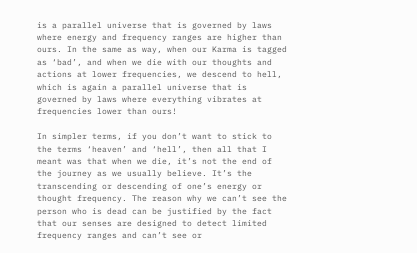is a parallel universe that is governed by laws where energy and frequency ranges are higher than ours. In the same as way, when our Karma is tagged as ‘bad’, and when we die with our thoughts and actions at lower frequencies, we descend to hell, which is again a parallel universe that is governed by laws where everything vibrates at frequencies lower than ours!

In simpler terms, if you don’t want to stick to the terms ‘heaven’ and ‘hell’, then all that I meant was that when we die, it’s not the end of the journey as we usually believe. It’s the transcending or descending of one’s energy or thought frequency. The reason why we can’t see the person who is dead can be justified by the fact that our senses are designed to detect limited frequency ranges and can’t see or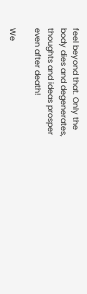feel beyond that. Only the body dies and degenerates, thoughts and ideas prosper even after death!

We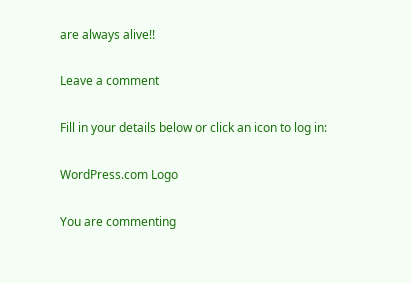are always alive!!

Leave a comment

Fill in your details below or click an icon to log in:

WordPress.com Logo

You are commenting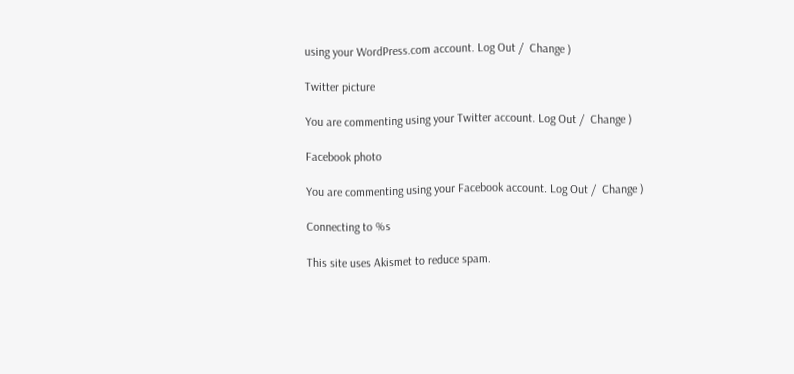using your WordPress.com account. Log Out /  Change )

Twitter picture

You are commenting using your Twitter account. Log Out /  Change )

Facebook photo

You are commenting using your Facebook account. Log Out /  Change )

Connecting to %s

This site uses Akismet to reduce spam.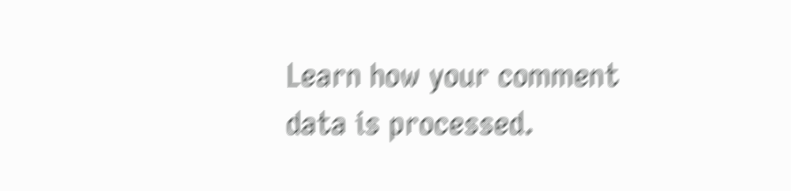Learn how your comment data is processed.